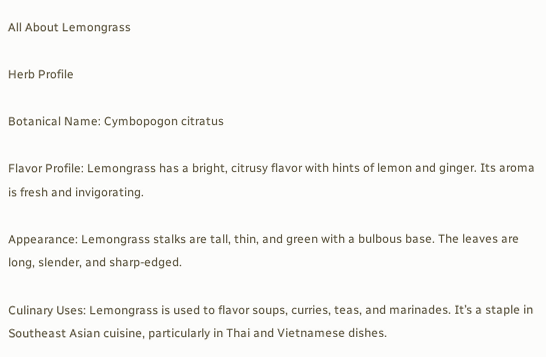All About Lemongrass

Herb Profile

Botanical Name: Cymbopogon citratus

Flavor Profile: Lemongrass has a bright, citrusy flavor with hints of lemon and ginger. Its aroma is fresh and invigorating.

Appearance: Lemongrass stalks are tall, thin, and green with a bulbous base. The leaves are long, slender, and sharp-edged.

Culinary Uses: Lemongrass is used to flavor soups, curries, teas, and marinades. It’s a staple in Southeast Asian cuisine, particularly in Thai and Vietnamese dishes.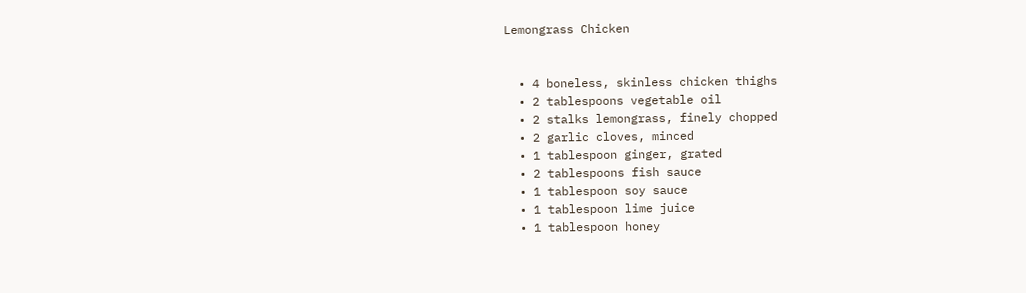Lemongrass Chicken


  • 4 boneless, skinless chicken thighs
  • 2 tablespoons vegetable oil
  • 2 stalks lemongrass, finely chopped
  • 2 garlic cloves, minced
  • 1 tablespoon ginger, grated
  • 2 tablespoons fish sauce
  • 1 tablespoon soy sauce
  • 1 tablespoon lime juice
  • 1 tablespoon honey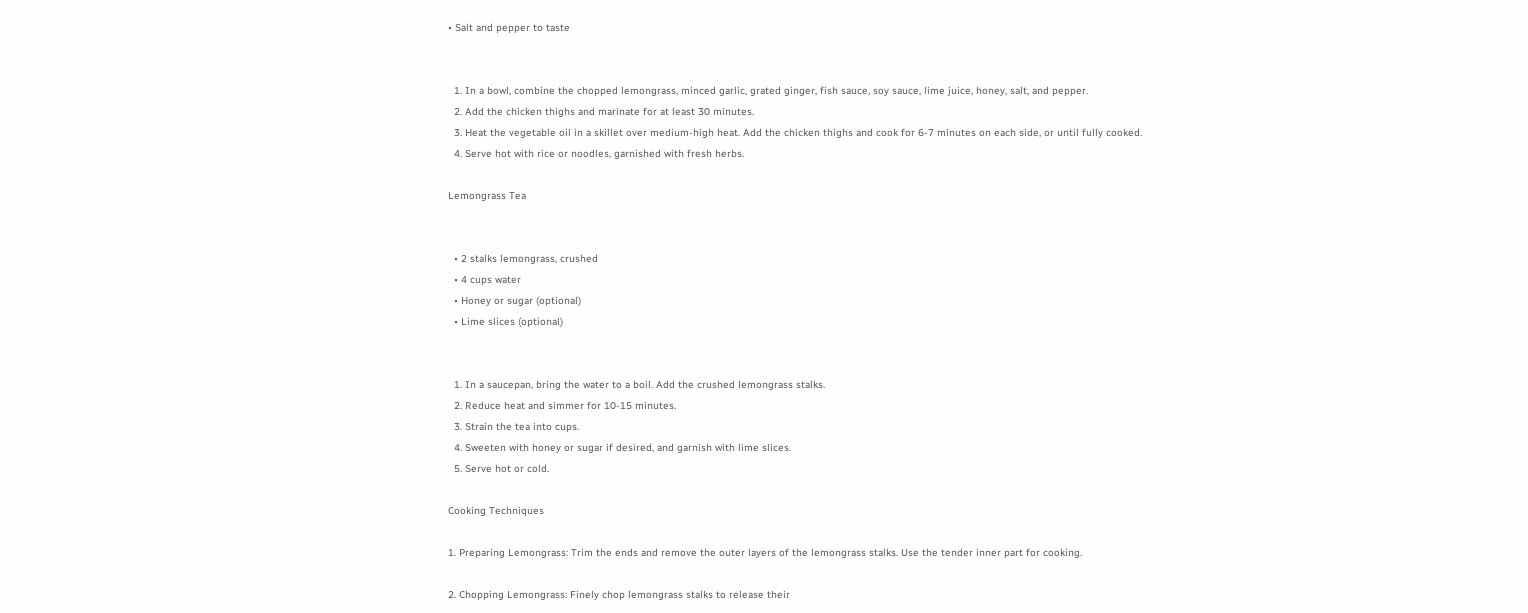• Salt and pepper to taste


  1. In a bowl, combine the chopped lemongrass, minced garlic, grated ginger, fish sauce, soy sauce, lime juice, honey, salt, and pepper.
  2. Add the chicken thighs and marinate for at least 30 minutes.
  3. Heat the vegetable oil in a skillet over medium-high heat. Add the chicken thighs and cook for 6-7 minutes on each side, or until fully cooked.
  4. Serve hot with rice or noodles, garnished with fresh herbs.

Lemongrass Tea


  • 2 stalks lemongrass, crushed
  • 4 cups water
  • Honey or sugar (optional)
  • Lime slices (optional)


  1. In a saucepan, bring the water to a boil. Add the crushed lemongrass stalks.
  2. Reduce heat and simmer for 10-15 minutes.
  3. Strain the tea into cups.
  4. Sweeten with honey or sugar if desired, and garnish with lime slices.
  5. Serve hot or cold.

Cooking Techniques

1. Preparing Lemongrass: Trim the ends and remove the outer layers of the lemongrass stalks. Use the tender inner part for cooking.

2. Chopping Lemongrass: Finely chop lemongrass stalks to release their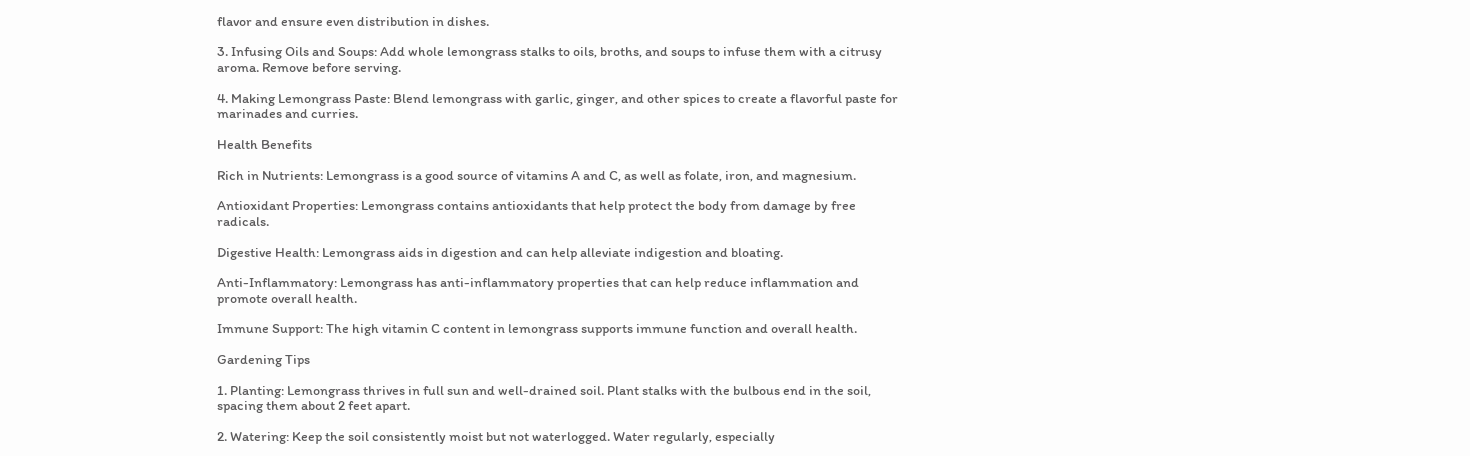flavor and ensure even distribution in dishes.

3. Infusing Oils and Soups: Add whole lemongrass stalks to oils, broths, and soups to infuse them with a citrusy aroma. Remove before serving.

4. Making Lemongrass Paste: Blend lemongrass with garlic, ginger, and other spices to create a flavorful paste for marinades and curries.

Health Benefits

Rich in Nutrients: Lemongrass is a good source of vitamins A and C, as well as folate, iron, and magnesium.

Antioxidant Properties: Lemongrass contains antioxidants that help protect the body from damage by free radicals.

Digestive Health: Lemongrass aids in digestion and can help alleviate indigestion and bloating.

Anti-Inflammatory: Lemongrass has anti-inflammatory properties that can help reduce inflammation and promote overall health.

Immune Support: The high vitamin C content in lemongrass supports immune function and overall health.

Gardening Tips

1. Planting: Lemongrass thrives in full sun and well-drained soil. Plant stalks with the bulbous end in the soil, spacing them about 2 feet apart.

2. Watering: Keep the soil consistently moist but not waterlogged. Water regularly, especially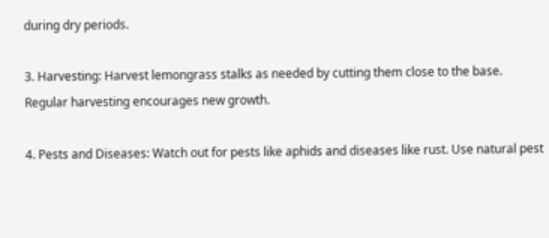during dry periods.

3. Harvesting: Harvest lemongrass stalks as needed by cutting them close to the base. Regular harvesting encourages new growth.

4. Pests and Diseases: Watch out for pests like aphids and diseases like rust. Use natural pest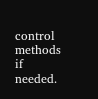control methods if needed.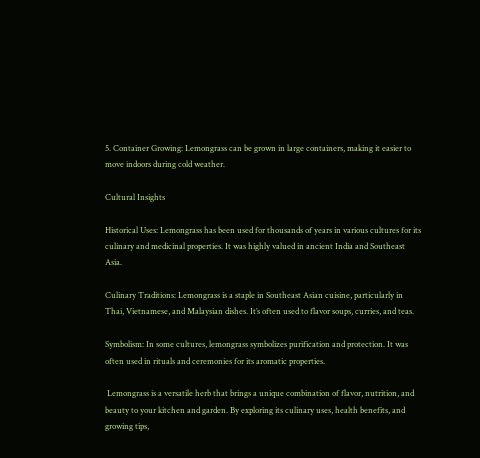5. Container Growing: Lemongrass can be grown in large containers, making it easier to move indoors during cold weather.

Cultural Insights

Historical Uses: Lemongrass has been used for thousands of years in various cultures for its culinary and medicinal properties. It was highly valued in ancient India and Southeast Asia.

Culinary Traditions: Lemongrass is a staple in Southeast Asian cuisine, particularly in Thai, Vietnamese, and Malaysian dishes. It’s often used to flavor soups, curries, and teas.

Symbolism: In some cultures, lemongrass symbolizes purification and protection. It was often used in rituals and ceremonies for its aromatic properties.

 Lemongrass is a versatile herb that brings a unique combination of flavor, nutrition, and beauty to your kitchen and garden. By exploring its culinary uses, health benefits, and growing tips,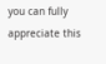you can fully appreciate this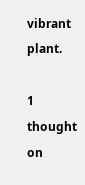vibrant plant.

1 thought on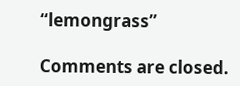“lemongrass”

Comments are closed.